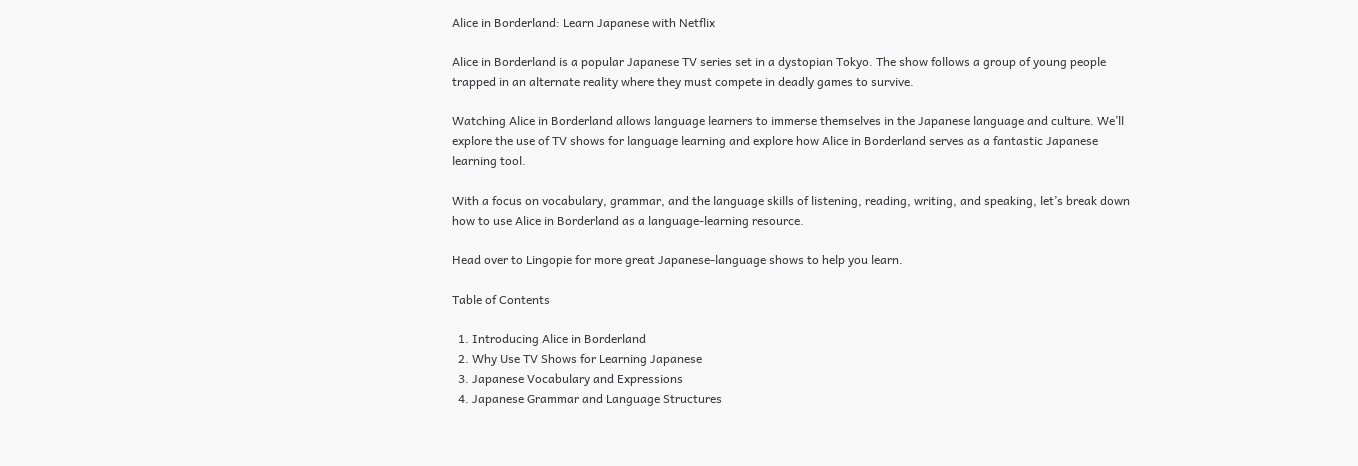Alice in Borderland: Learn Japanese with Netflix

Alice in Borderland is a popular Japanese TV series set in a dystopian Tokyo. The show follows a group of young people trapped in an alternate reality where they must compete in deadly games to survive.

Watching Alice in Borderland allows language learners to immerse themselves in the Japanese language and culture. We’ll explore the use of TV shows for language learning and explore how Alice in Borderland serves as a fantastic Japanese learning tool.

With a focus on vocabulary, grammar, and the language skills of listening, reading, writing, and speaking, let’s break down how to use Alice in Borderland as a language-learning resource.

Head over to Lingopie for more great Japanese-language shows to help you learn.

Table of Contents

  1. Introducing Alice in Borderland
  2. Why Use TV Shows for Learning Japanese
  3. Japanese Vocabulary and Expressions
  4. Japanese Grammar and Language Structures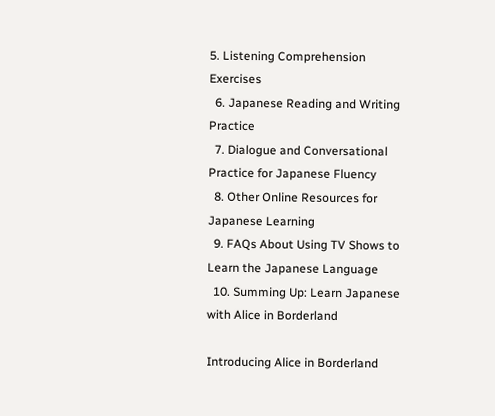5. Listening Comprehension Exercises
  6. Japanese Reading and Writing Practice
  7. Dialogue and Conversational Practice for Japanese Fluency
  8. Other Online Resources for Japanese Learning
  9. FAQs About Using TV Shows to Learn the Japanese Language
  10. Summing Up: Learn Japanese with Alice in Borderland

Introducing Alice in Borderland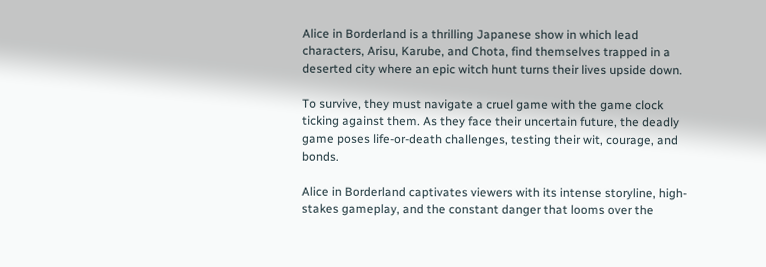Alice in Borderland is a thrilling Japanese show in which lead characters, Arisu, Karube, and Chota, find themselves trapped in a deserted city where an epic witch hunt turns their lives upside down.

To survive, they must navigate a cruel game with the game clock ticking against them. As they face their uncertain future, the deadly game poses life-or-death challenges, testing their wit, courage, and bonds.

Alice in Borderland captivates viewers with its intense storyline, high-stakes gameplay, and the constant danger that looms over the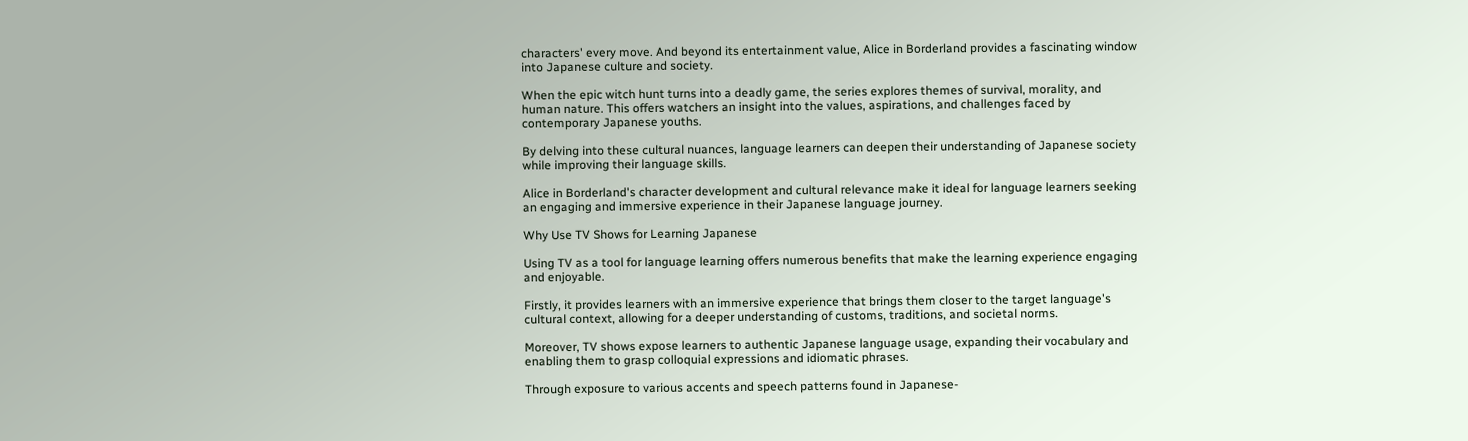characters' every move. And beyond its entertainment value, Alice in Borderland provides a fascinating window into Japanese culture and society.

When the epic witch hunt turns into a deadly game, the series explores themes of survival, morality, and human nature. This offers watchers an insight into the values, aspirations, and challenges faced by contemporary Japanese youths.

By delving into these cultural nuances, language learners can deepen their understanding of Japanese society while improving their language skills.

Alice in Borderland's character development and cultural relevance make it ideal for language learners seeking an engaging and immersive experience in their Japanese language journey.

Why Use TV Shows for Learning Japanese

Using TV as a tool for language learning offers numerous benefits that make the learning experience engaging and enjoyable.

Firstly, it provides learners with an immersive experience that brings them closer to the target language's cultural context, allowing for a deeper understanding of customs, traditions, and societal norms.

Moreover, TV shows expose learners to authentic Japanese language usage, expanding their vocabulary and enabling them to grasp colloquial expressions and idiomatic phrases.

Through exposure to various accents and speech patterns found in Japanese-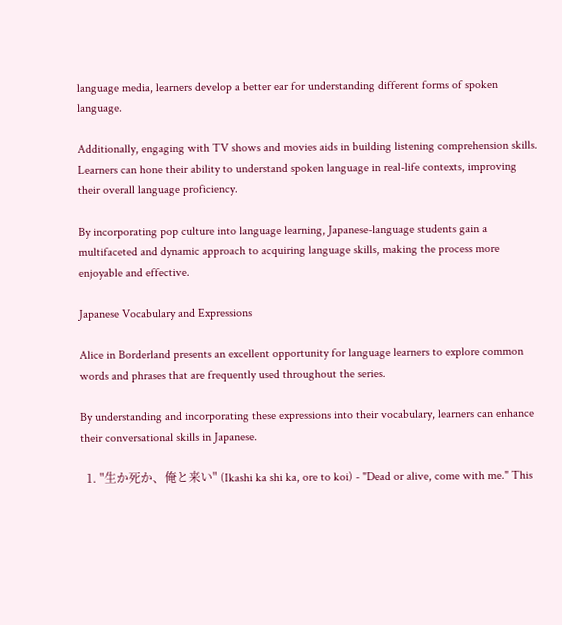language media, learners develop a better ear for understanding different forms of spoken language.

Additionally, engaging with TV shows and movies aids in building listening comprehension skills. Learners can hone their ability to understand spoken language in real-life contexts, improving their overall language proficiency.

By incorporating pop culture into language learning, Japanese-language students gain a multifaceted and dynamic approach to acquiring language skills, making the process more enjoyable and effective.

Japanese Vocabulary and Expressions

Alice in Borderland presents an excellent opportunity for language learners to explore common words and phrases that are frequently used throughout the series.

By understanding and incorporating these expressions into their vocabulary, learners can enhance their conversational skills in Japanese.

  1. "生か死か、俺と来い" (Ikashi ka shi ka, ore to koi) - "Dead or alive, come with me." This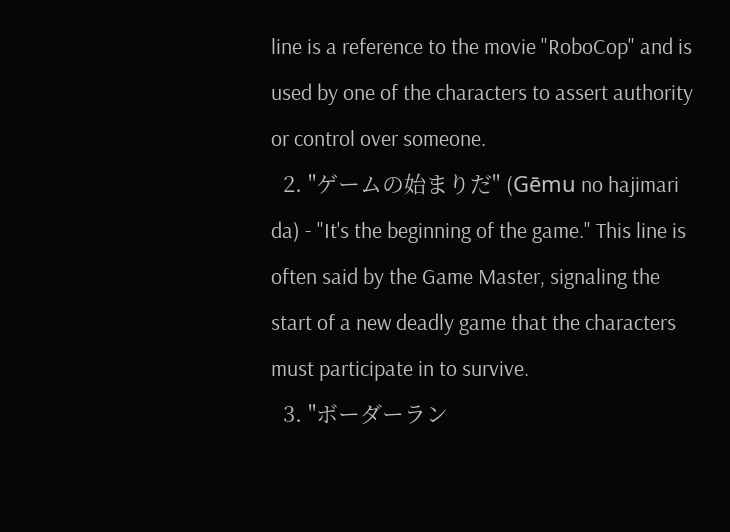line is a reference to the movie "RoboCop" and is used by one of the characters to assert authority or control over someone.
  2. "ゲームの始まりだ" (Gēmu no hajimari da) - "It's the beginning of the game." This line is often said by the Game Master, signaling the start of a new deadly game that the characters must participate in to survive.
  3. "ボーダーラン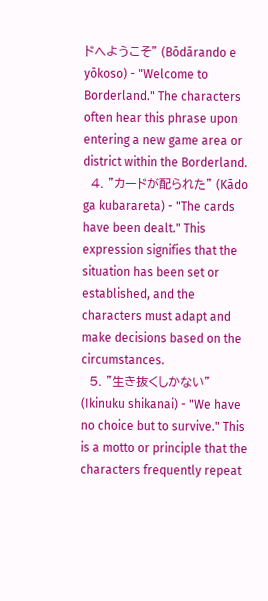ドへようこそ" (Bōdārando e yōkoso) - "Welcome to Borderland." The characters often hear this phrase upon entering a new game area or district within the Borderland.
  4. "カードが配られた" (Kādo ga kubarareta) - "The cards have been dealt." This expression signifies that the situation has been set or established, and the characters must adapt and make decisions based on the circumstances.
  5. "生き抜くしかない" (Ikinuku shikanai) - "We have no choice but to survive." This is a motto or principle that the characters frequently repeat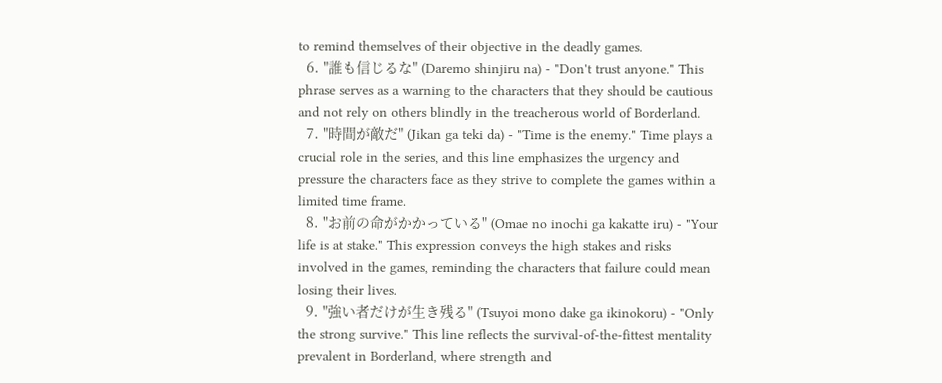to remind themselves of their objective in the deadly games.
  6. "誰も信じるな" (Daremo shinjiru na) - "Don't trust anyone." This phrase serves as a warning to the characters that they should be cautious and not rely on others blindly in the treacherous world of Borderland.
  7. "時間が敵だ" (Jikan ga teki da) - "Time is the enemy." Time plays a crucial role in the series, and this line emphasizes the urgency and pressure the characters face as they strive to complete the games within a limited time frame.
  8. "お前の命がかかっている" (Omae no inochi ga kakatte iru) - "Your life is at stake." This expression conveys the high stakes and risks involved in the games, reminding the characters that failure could mean losing their lives.
  9. "強い者だけが生き残る" (Tsuyoi mono dake ga ikinokoru) - "Only the strong survive." This line reflects the survival-of-the-fittest mentality prevalent in Borderland, where strength and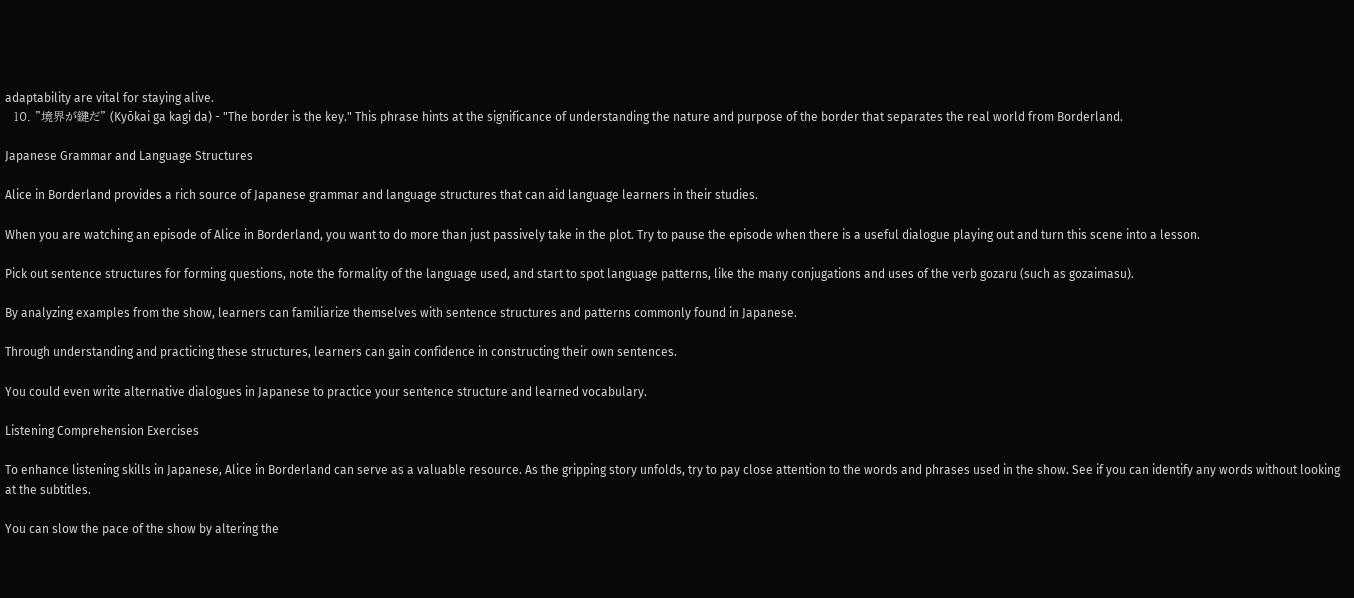adaptability are vital for staying alive.
  10. "境界が鍵だ" (Kyōkai ga kagi da) - "The border is the key." This phrase hints at the significance of understanding the nature and purpose of the border that separates the real world from Borderland.

Japanese Grammar and Language Structures

Alice in Borderland provides a rich source of Japanese grammar and language structures that can aid language learners in their studies.

When you are watching an episode of Alice in Borderland, you want to do more than just passively take in the plot. Try to pause the episode when there is a useful dialogue playing out and turn this scene into a lesson.

Pick out sentence structures for forming questions, note the formality of the language used, and start to spot language patterns, like the many conjugations and uses of the verb gozaru (such as gozaimasu).

By analyzing examples from the show, learners can familiarize themselves with sentence structures and patterns commonly found in Japanese.

Through understanding and practicing these structures, learners can gain confidence in constructing their own sentences.

You could even write alternative dialogues in Japanese to practice your sentence structure and learned vocabulary.

Listening Comprehension Exercises

To enhance listening skills in Japanese, Alice in Borderland can serve as a valuable resource. As the gripping story unfolds, try to pay close attention to the words and phrases used in the show. See if you can identify any words without looking at the subtitles.

You can slow the pace of the show by altering the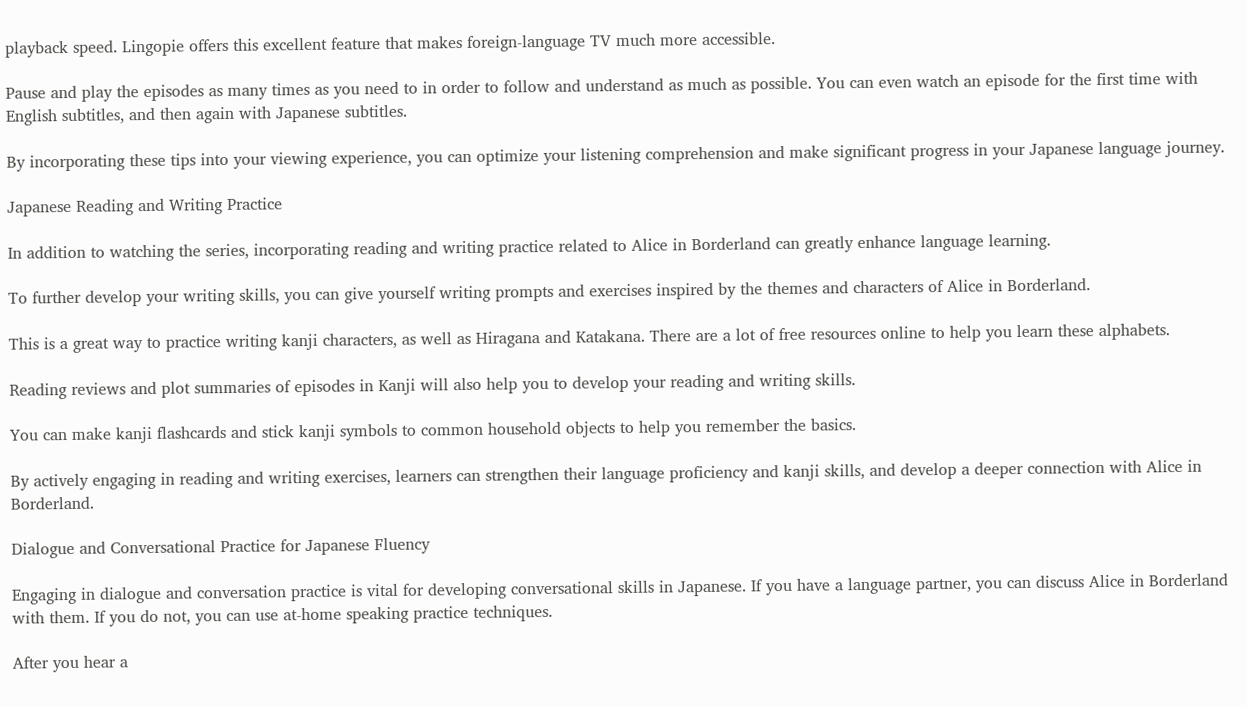playback speed. Lingopie offers this excellent feature that makes foreign-language TV much more accessible.

Pause and play the episodes as many times as you need to in order to follow and understand as much as possible. You can even watch an episode for the first time with English subtitles, and then again with Japanese subtitles.

By incorporating these tips into your viewing experience, you can optimize your listening comprehension and make significant progress in your Japanese language journey.

Japanese Reading and Writing Practice

In addition to watching the series, incorporating reading and writing practice related to Alice in Borderland can greatly enhance language learning.

To further develop your writing skills, you can give yourself writing prompts and exercises inspired by the themes and characters of Alice in Borderland.

This is a great way to practice writing kanji characters, as well as Hiragana and Katakana. There are a lot of free resources online to help you learn these alphabets.

Reading reviews and plot summaries of episodes in Kanji will also help you to develop your reading and writing skills.

You can make kanji flashcards and stick kanji symbols to common household objects to help you remember the basics.

By actively engaging in reading and writing exercises, learners can strengthen their language proficiency and kanji skills, and develop a deeper connection with Alice in Borderland.

Dialogue and Conversational Practice for Japanese Fluency

Engaging in dialogue and conversation practice is vital for developing conversational skills in Japanese. If you have a language partner, you can discuss Alice in Borderland with them. If you do not, you can use at-home speaking practice techniques.

After you hear a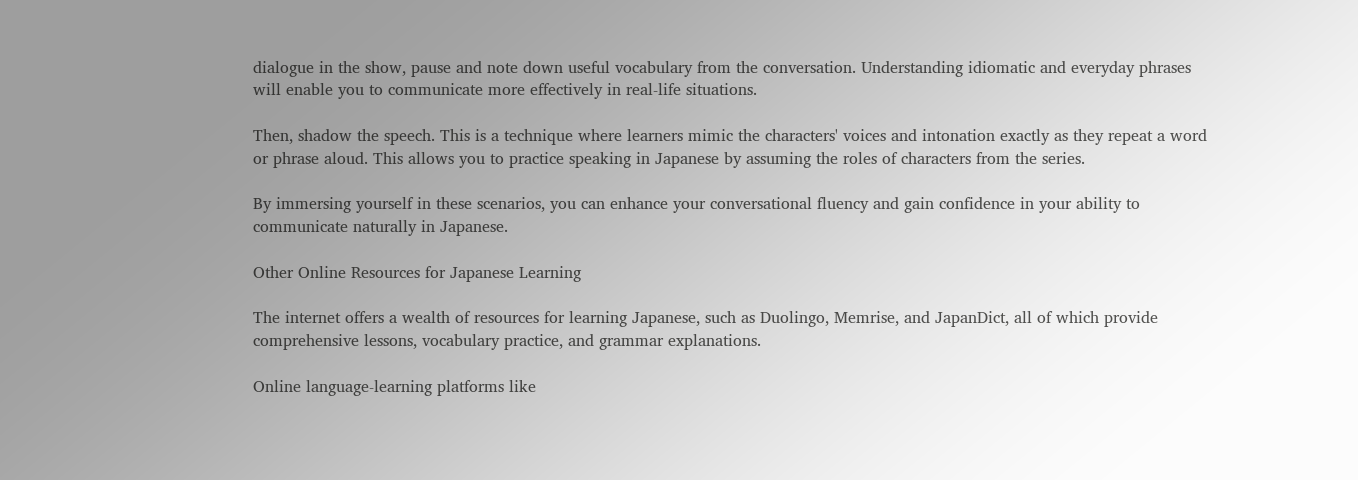dialogue in the show, pause and note down useful vocabulary from the conversation. Understanding idiomatic and everyday phrases will enable you to communicate more effectively in real-life situations.

Then, shadow the speech. This is a technique where learners mimic the characters' voices and intonation exactly as they repeat a word or phrase aloud. This allows you to practice speaking in Japanese by assuming the roles of characters from the series.

By immersing yourself in these scenarios, you can enhance your conversational fluency and gain confidence in your ability to communicate naturally in Japanese.

Other Online Resources for Japanese Learning

The internet offers a wealth of resources for learning Japanese, such as Duolingo, Memrise, and JapanDict, all of which provide comprehensive lessons, vocabulary practice, and grammar explanations.

Online language-learning platforms like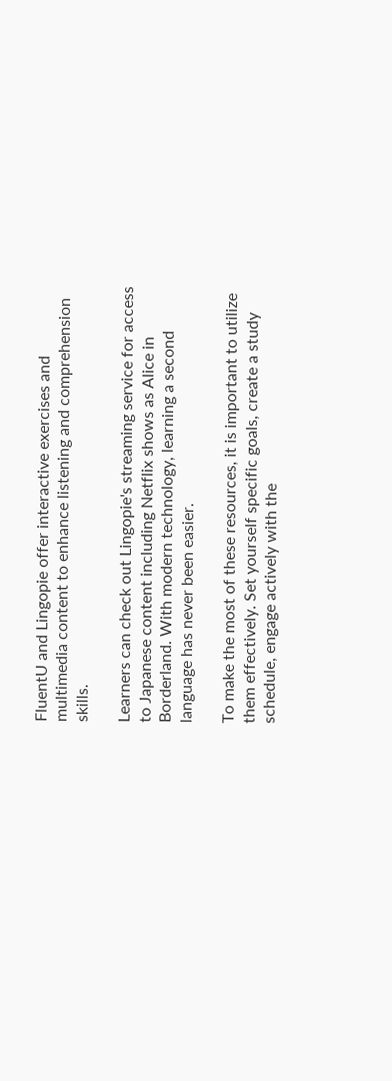FluentU and Lingopie offer interactive exercises and multimedia content to enhance listening and comprehension skills.

Learners can check out Lingopie's streaming service for access to Japanese content including Netflix shows as Alice in Borderland. With modern technology, learning a second language has never been easier.

To make the most of these resources, it is important to utilize them effectively. Set yourself specific goals, create a study schedule, engage actively with the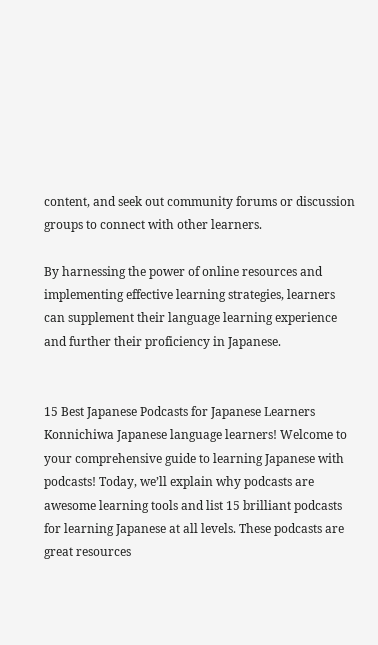content, and seek out community forums or discussion groups to connect with other learners.

By harnessing the power of online resources and implementing effective learning strategies, learners can supplement their language learning experience and further their proficiency in Japanese.


15 Best Japanese Podcasts for Japanese Learners
Konnichiwa Japanese language learners! Welcome to your comprehensive guide to learning Japanese with podcasts! Today, we’ll explain why podcasts are awesome learning tools and list 15 brilliant podcasts for learning Japanese at all levels. These podcasts are great resources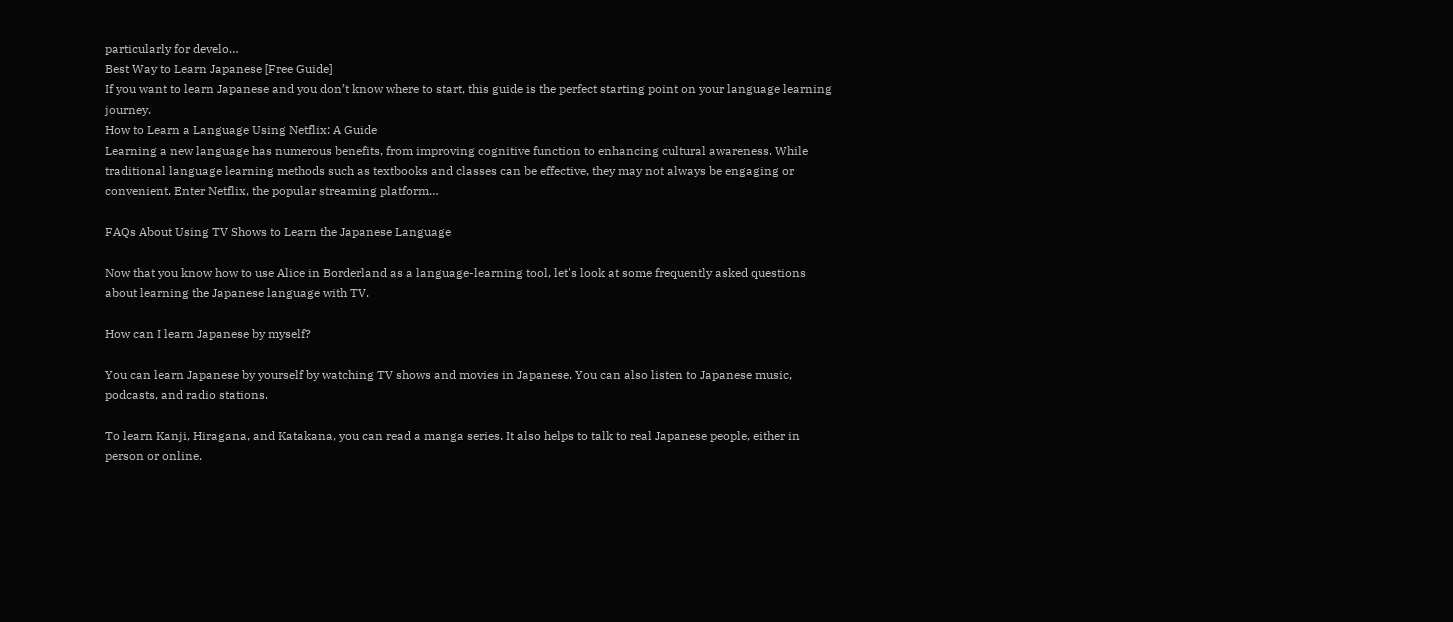particularly for develo…
Best Way to Learn Japanese [Free Guide]
If you want to learn Japanese and you don’t know where to start, this guide is the perfect starting point on your language learning journey.
How to Learn a Language Using Netflix: A Guide
Learning a new language has numerous benefits, from improving cognitive function to enhancing cultural awareness. While traditional language learning methods such as textbooks and classes can be effective, they may not always be engaging or convenient. Enter Netflix, the popular streaming platform…

FAQs About Using TV Shows to Learn the Japanese Language

Now that you know how to use Alice in Borderland as a language-learning tool, let's look at some frequently asked questions about learning the Japanese language with TV.

How can I learn Japanese by myself?

You can learn Japanese by yourself by watching TV shows and movies in Japanese. You can also listen to Japanese music, podcasts, and radio stations.

To learn Kanji, Hiragana, and Katakana, you can read a manga series. It also helps to talk to real Japanese people, either in person or online.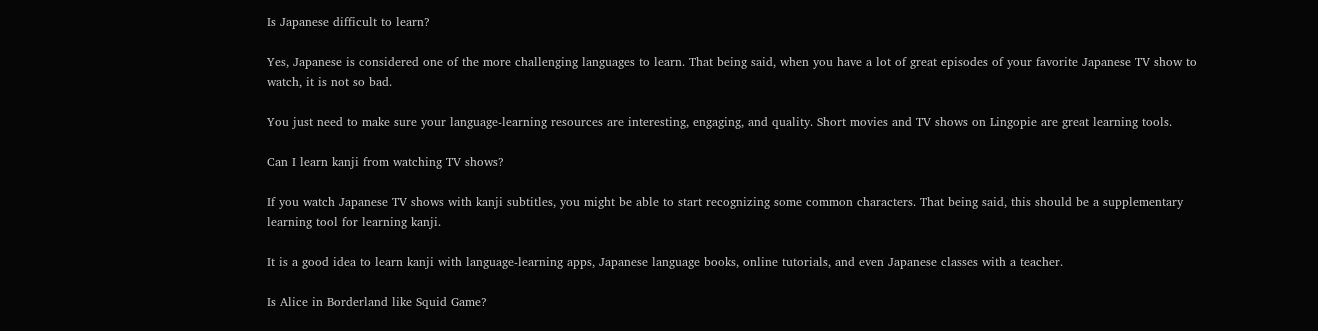Is Japanese difficult to learn?

Yes, Japanese is considered one of the more challenging languages to learn. That being said, when you have a lot of great episodes of your favorite Japanese TV show to watch, it is not so bad.

You just need to make sure your language-learning resources are interesting, engaging, and quality. Short movies and TV shows on Lingopie are great learning tools.

Can I learn kanji from watching TV shows?

If you watch Japanese TV shows with kanji subtitles, you might be able to start recognizing some common characters. That being said, this should be a supplementary learning tool for learning kanji.

It is a good idea to learn kanji with language-learning apps, Japanese language books, online tutorials, and even Japanese classes with a teacher.

Is Alice in Borderland like Squid Game?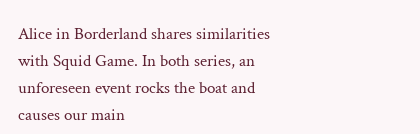Alice in Borderland shares similarities with Squid Game. In both series, an unforeseen event rocks the boat and causes our main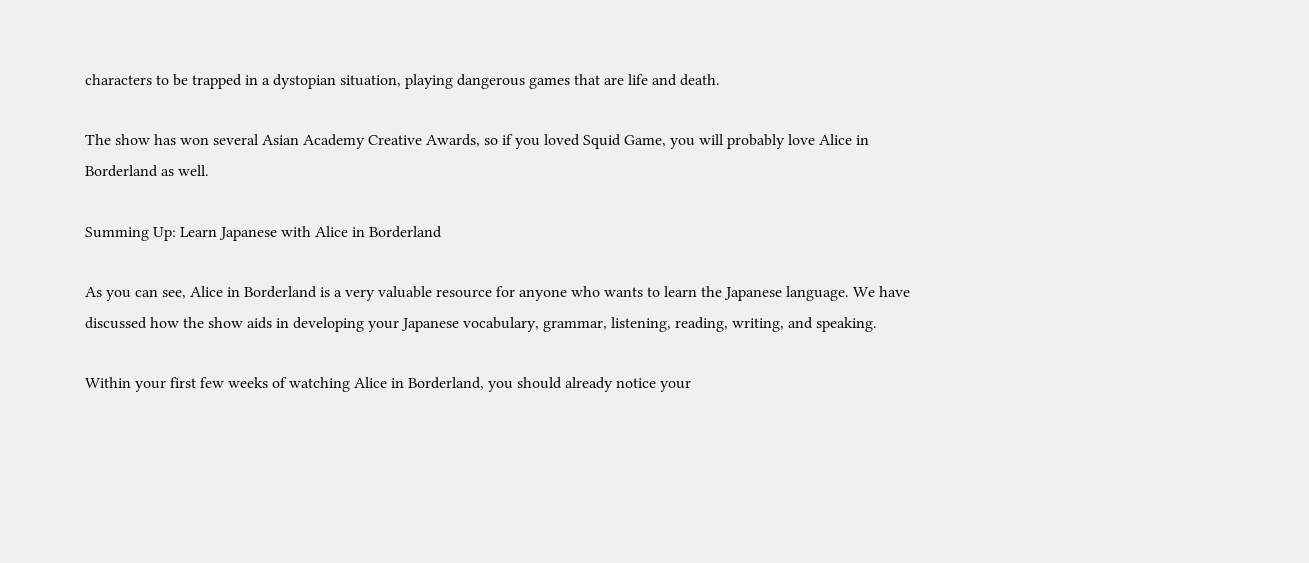characters to be trapped in a dystopian situation, playing dangerous games that are life and death.

The show has won several Asian Academy Creative Awards, so if you loved Squid Game, you will probably love Alice in Borderland as well.

Summing Up: Learn Japanese with Alice in Borderland

As you can see, Alice in Borderland is a very valuable resource for anyone who wants to learn the Japanese language. We have discussed how the show aids in developing your Japanese vocabulary, grammar, listening, reading, writing, and speaking.

Within your first few weeks of watching Alice in Borderland, you should already notice your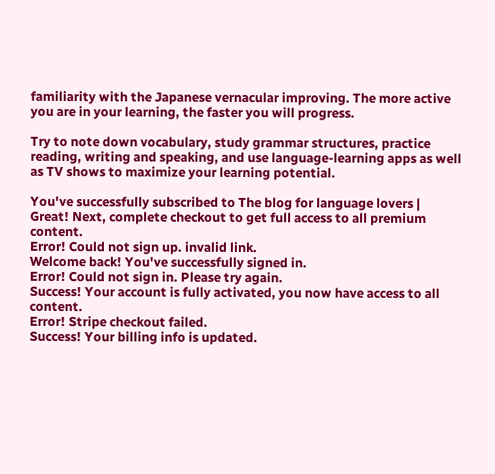familiarity with the Japanese vernacular improving. The more active you are in your learning, the faster you will progress.

Try to note down vocabulary, study grammar structures, practice reading, writing and speaking, and use language-learning apps as well as TV shows to maximize your learning potential.

You've successfully subscribed to The blog for language lovers |
Great! Next, complete checkout to get full access to all premium content.
Error! Could not sign up. invalid link.
Welcome back! You've successfully signed in.
Error! Could not sign in. Please try again.
Success! Your account is fully activated, you now have access to all content.
Error! Stripe checkout failed.
Success! Your billing info is updated.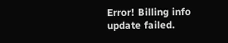Error! Billing info update failed.